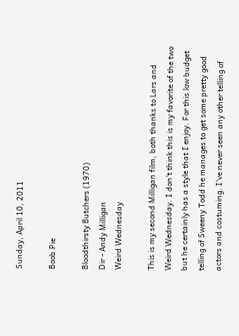Sunday, April 10, 2011

Boob Pie

Bloodthirsty Butchers (1970)
Dir - Andy Milligan
Weird Wednesday

This is my second Milligan film, both thanks to Lars and Weird Wednesday. I don't think this is my favorite of the two but he certainly has a style that I enjoy. For this low budget telling of Sweeny Todd he manages to get some pretty good actors and costuming. I've never seen any other telling of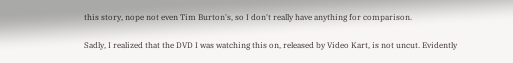this story, nope not even Tim Burton's, so I don't really have anything for comparison.

Sadly, I realized that the DVD I was watching this on, released by Video Kart, is not uncut. Evidently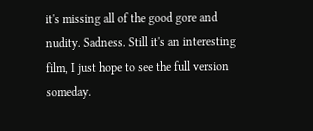it's missing all of the good gore and nudity. Sadness. Still it's an interesting film, I just hope to see the full version someday.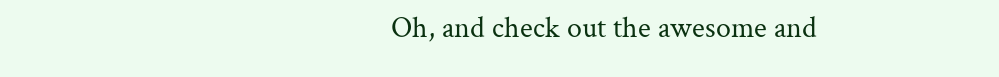Oh, and check out the awesome and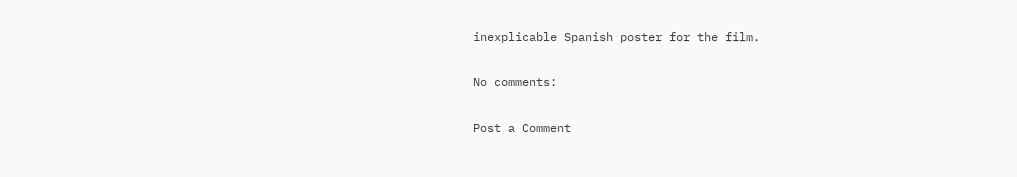inexplicable Spanish poster for the film.

No comments:

Post a Comment